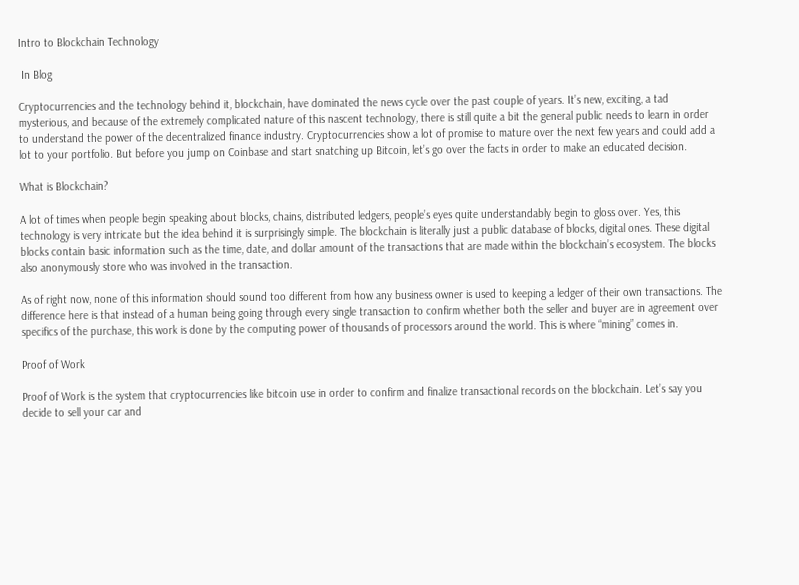Intro to Blockchain Technology

 In Blog

Cryptocurrencies and the technology behind it, blockchain, have dominated the news cycle over the past couple of years. It’s new, exciting, a tad mysterious, and because of the extremely complicated nature of this nascent technology, there is still quite a bit the general public needs to learn in order to understand the power of the decentralized finance industry. Cryptocurrencies show a lot of promise to mature over the next few years and could add a lot to your portfolio. But before you jump on Coinbase and start snatching up Bitcoin, let’s go over the facts in order to make an educated decision.

What is Blockchain?

A lot of times when people begin speaking about blocks, chains, distributed ledgers, people’s eyes quite understandably begin to gloss over. Yes, this technology is very intricate but the idea behind it is surprisingly simple. The blockchain is literally just a public database of blocks, digital ones. These digital blocks contain basic information such as the time, date, and dollar amount of the transactions that are made within the blockchain’s ecosystem. The blocks also anonymously store who was involved in the transaction.

As of right now, none of this information should sound too different from how any business owner is used to keeping a ledger of their own transactions. The difference here is that instead of a human being going through every single transaction to confirm whether both the seller and buyer are in agreement over specifics of the purchase, this work is done by the computing power of thousands of processors around the world. This is where “mining” comes in.

Proof of Work

Proof of Work is the system that cryptocurrencies like bitcoin use in order to confirm and finalize transactional records on the blockchain. Let’s say you decide to sell your car and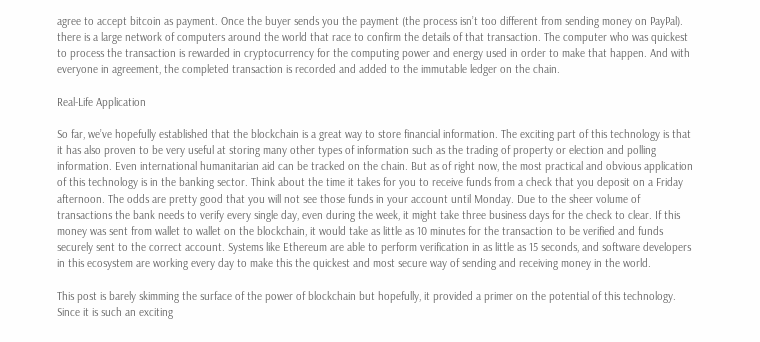agree to accept bitcoin as payment. Once the buyer sends you the payment (the process isn’t too different from sending money on PayPal). there is a large network of computers around the world that race to confirm the details of that transaction. The computer who was quickest to process the transaction is rewarded in cryptocurrency for the computing power and energy used in order to make that happen. And with everyone in agreement, the completed transaction is recorded and added to the immutable ledger on the chain.

Real-Life Application

So far, we’ve hopefully established that the blockchain is a great way to store financial information. The exciting part of this technology is that it has also proven to be very useful at storing many other types of information such as the trading of property or election and polling information. Even international humanitarian aid can be tracked on the chain. But as of right now, the most practical and obvious application of this technology is in the banking sector. Think about the time it takes for you to receive funds from a check that you deposit on a Friday afternoon. The odds are pretty good that you will not see those funds in your account until Monday. Due to the sheer volume of transactions the bank needs to verify every single day, even during the week, it might take three business days for the check to clear. If this money was sent from wallet to wallet on the blockchain, it would take as little as 10 minutes for the transaction to be verified and funds securely sent to the correct account. Systems like Ethereum are able to perform verification in as little as 15 seconds, and software developers in this ecosystem are working every day to make this the quickest and most secure way of sending and receiving money in the world.

This post is barely skimming the surface of the power of blockchain but hopefully, it provided a primer on the potential of this technology. Since it is such an exciting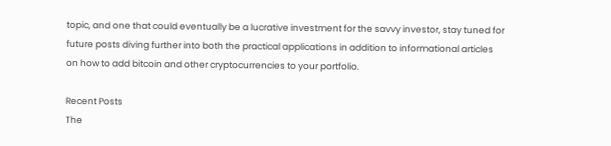topic, and one that could eventually be a lucrative investment for the savvy investor, stay tuned for future posts diving further into both the practical applications in addition to informational articles on how to add bitcoin and other cryptocurrencies to your portfolio.

Recent Posts
The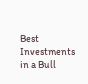Best Investments in a Bull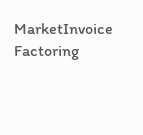MarketInvoice Factoring